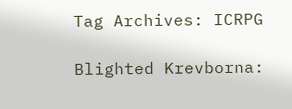Tag Archives: ICRPG

Blighted Krevborna: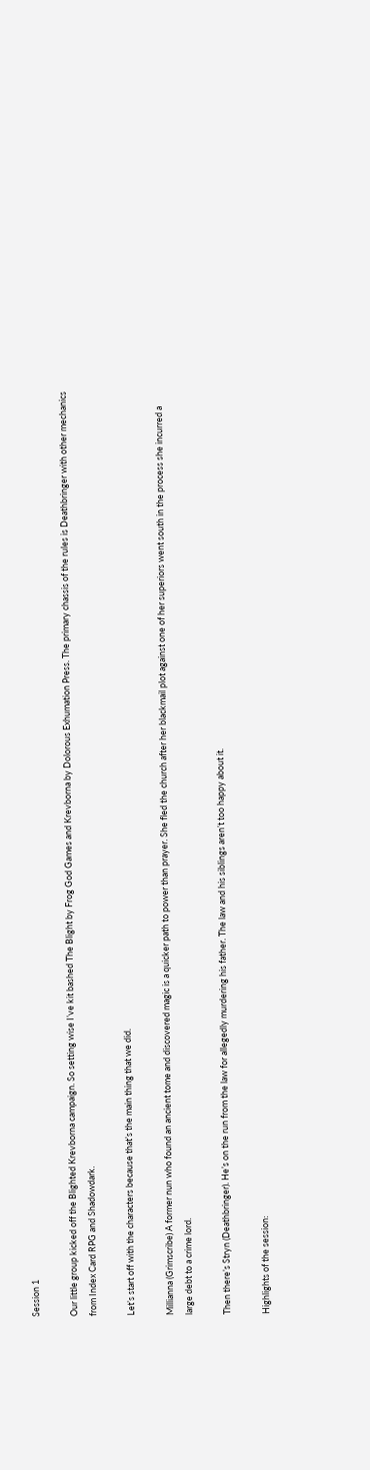Session 1

Our little group kicked off the Blighted Krevborna campaign. So setting wise I’ve kit bashed The Blight by Frog God Games and Krevborna by Dolorous Exhumation Press. The primary chassis of the rules is Deathbringer with other mechanics from Index Card RPG and Shadowdark.

Let’s start off with the characters because that’s the main thing that we did.

Millianna (Grimscribe) A former nun who found an ancient tome and discovered magic is a quicker path to power than prayer. She fled the church after her blackmail plot against one of her superiors went south in the process she incurred a large debt to a crime lord.

Then there’s Stryn (Deathbringer). He’s on the run from the law for allegedly murdering his father. The law and his siblings aren’t too happy about it.

Highlights of the session: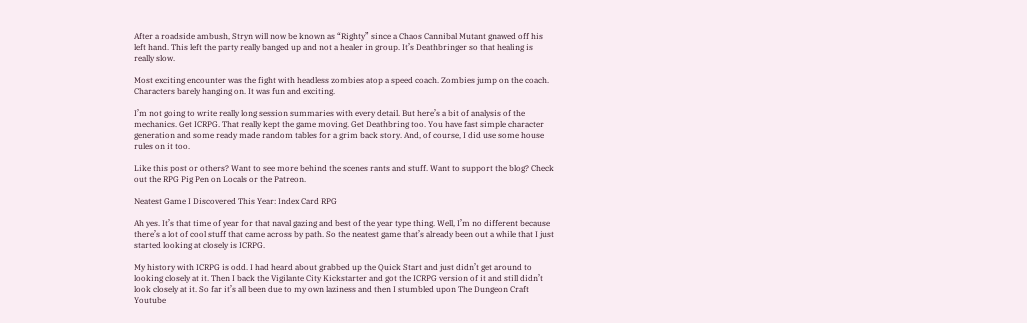After a roadside ambush, Stryn will now be known as “Righty” since a Chaos Cannibal Mutant gnawed off his left hand. This left the party really banged up and not a healer in group. It’s Deathbringer so that healing is really slow.

Most exciting encounter was the fight with headless zombies atop a speed coach. Zombies jump on the coach. Characters barely hanging on. It was fun and exciting.

I’m not going to write really long session summaries with every detail. But here’s a bit of analysis of the mechanics. Get ICRPG. That really kept the game moving. Get Deathbring too. You have fast simple character generation and some ready made random tables for a grim back story. And, of course, I did use some house rules on it too.

Like this post or others? Want to see more behind the scenes rants and stuff. Want to support the blog? Check out the RPG Pig Pen on Locals or the Patreon.

Neatest Game I Discovered This Year: Index Card RPG

Ah yes. It’s that time of year for that naval gazing and best of the year type thing. Well, I’m no different because there’s a lot of cool stuff that came across by path. So the neatest game that’s already been out a while that I just started looking at closely is ICRPG.

My history with ICRPG is odd. I had heard about grabbed up the Quick Start and just didn’t get around to looking closely at it. Then I back the Vigilante City Kickstarter and got the ICRPG version of it and still didn’t look closely at it. So far it’s all been due to my own laziness and then I stumbled upon The Dungeon Craft Youtube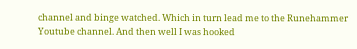channel and binge watched. Which in turn lead me to the Runehammer Youtube channel. And then well I was hooked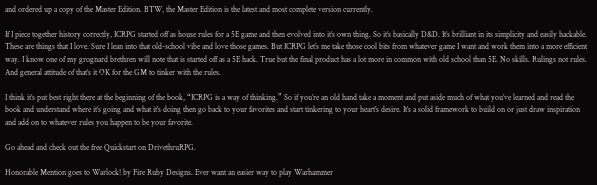and ordered up a copy of the Master Edition. BTW, the Master Edition is the latest and most complete version currently.

If I piece together history correctly, ICRPG started off as house rules for a 5E game and then evolved into it’s own thing. So it’s basically D&D. It’s brilliant in its simplicity and easily hackable. These are things that I love. Sure I lean into that old-school vibe and love those games. But ICRPG let’s me take those cool bits from whatever game I want and work them into a more efficient way. I know one of my grognard brethren will note that is started off as a 5E hack. True but the final product has a lot more in common with old school than 5E. No skills. Rulings not rules. And general attitude of that’s it OK for the GM to tinker with the rules.

I think it’s put best right there at the beginning of the book, “ICRPG is a way of thinking.” So if you’re an old hand take a moment and put aside much of what you’ve learned and read the book and understand where it’s going and what it’s doing then go back to your favorites and start tinkering to your heart’s desire. It’s a solid framework to build on or just draw inspiration and add on to whatever rules you happen to be your favorite.

Go ahead and check out the free Quickstart on DrivethruRPG.

Honorable Mention goes to Warlock! by Fire Ruby Designs. Ever want an easier way to play Warhammer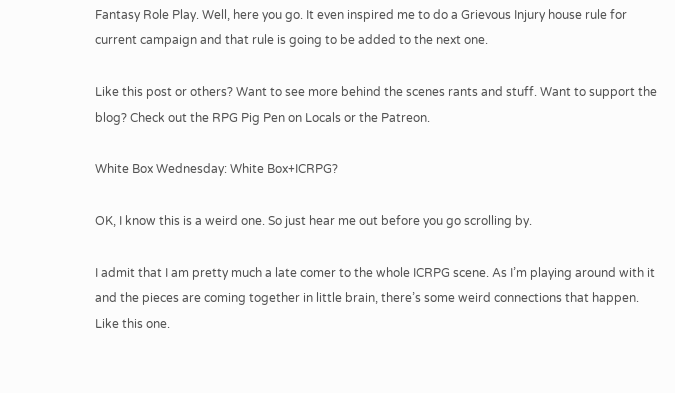Fantasy Role Play. Well, here you go. It even inspired me to do a Grievous Injury house rule for current campaign and that rule is going to be added to the next one.

Like this post or others? Want to see more behind the scenes rants and stuff. Want to support the blog? Check out the RPG Pig Pen on Locals or the Patreon.

White Box Wednesday: White Box+ICRPG?

OK, I know this is a weird one. So just hear me out before you go scrolling by.

I admit that I am pretty much a late comer to the whole ICRPG scene. As I’m playing around with it and the pieces are coming together in little brain, there’s some weird connections that happen. Like this one.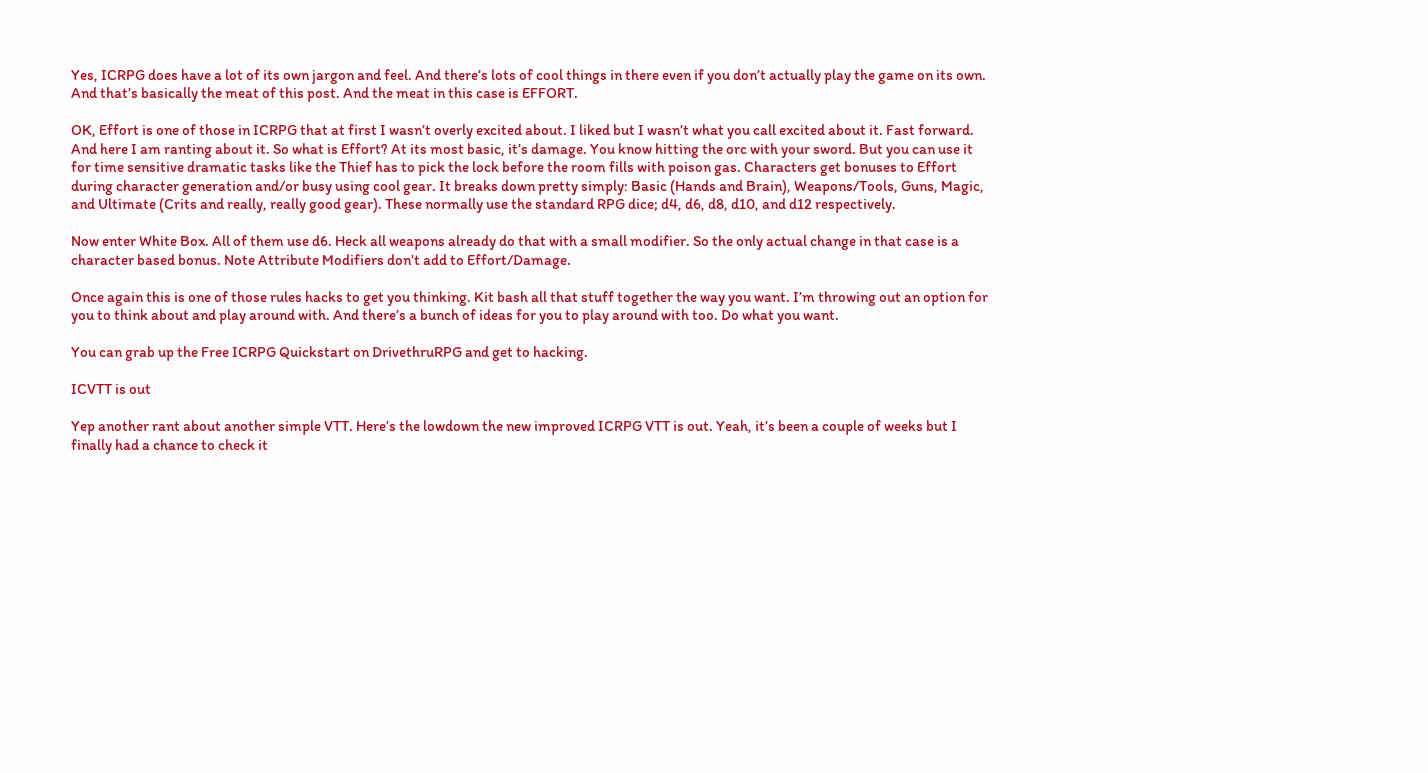Yes, ICRPG does have a lot of its own jargon and feel. And there’s lots of cool things in there even if you don’t actually play the game on its own. And that’s basically the meat of this post. And the meat in this case is EFFORT.

OK, Effort is one of those in ICRPG that at first I wasn’t overly excited about. I liked but I wasn’t what you call excited about it. Fast forward. And here I am ranting about it. So what is Effort? At its most basic, it’s damage. You know hitting the orc with your sword. But you can use it for time sensitive dramatic tasks like the Thief has to pick the lock before the room fills with poison gas. Characters get bonuses to Effort during character generation and/or busy using cool gear. It breaks down pretty simply: Basic (Hands and Brain), Weapons/Tools, Guns, Magic, and Ultimate (Crits and really, really good gear). These normally use the standard RPG dice; d4, d6, d8, d10, and d12 respectively.

Now enter White Box. All of them use d6. Heck all weapons already do that with a small modifier. So the only actual change in that case is a character based bonus. Note Attribute Modifiers don’t add to Effort/Damage.

Once again this is one of those rules hacks to get you thinking. Kit bash all that stuff together the way you want. I’m throwing out an option for you to think about and play around with. And there’s a bunch of ideas for you to play around with too. Do what you want.

You can grab up the Free ICRPG Quickstart on DrivethruRPG and get to hacking.

ICVTT is out

Yep another rant about another simple VTT. Here’s the lowdown the new improved ICRPG VTT is out. Yeah, it’s been a couple of weeks but I finally had a chance to check it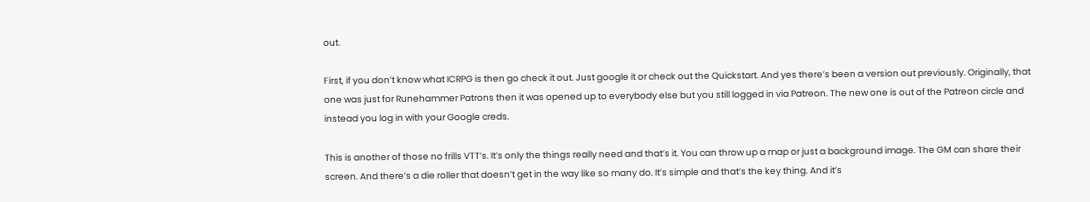out.

First, if you don’t know what ICRPG is then go check it out. Just google it or check out the Quickstart. And yes there’s been a version out previously. Originally, that one was just for Runehammer Patrons then it was opened up to everybody else but you still logged in via Patreon. The new one is out of the Patreon circle and instead you log in with your Google creds.

This is another of those no frills VTT’s. It’s only the things really need and that’s it. You can throw up a map or just a background image. The GM can share their screen. And there’s a die roller that doesn’t get in the way like so many do. It’s simple and that’s the key thing. And it’s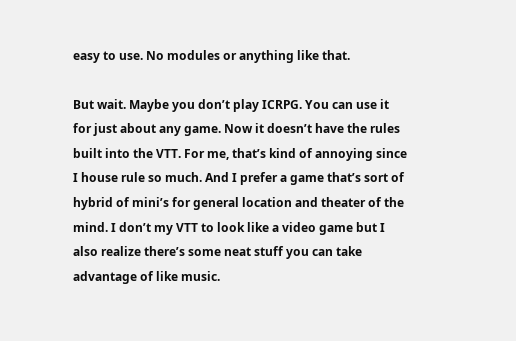easy to use. No modules or anything like that.

But wait. Maybe you don’t play ICRPG. You can use it for just about any game. Now it doesn’t have the rules built into the VTT. For me, that’s kind of annoying since I house rule so much. And I prefer a game that’s sort of hybrid of mini’s for general location and theater of the mind. I don’t my VTT to look like a video game but I also realize there’s some neat stuff you can take advantage of like music.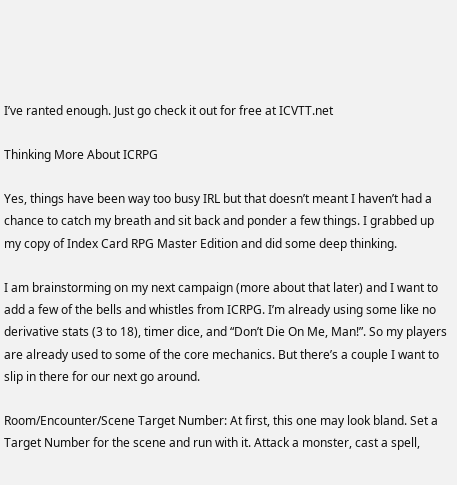I’ve ranted enough. Just go check it out for free at ICVTT.net

Thinking More About ICRPG

Yes, things have been way too busy IRL but that doesn’t meant I haven’t had a chance to catch my breath and sit back and ponder a few things. I grabbed up my copy of Index Card RPG Master Edition and did some deep thinking.

I am brainstorming on my next campaign (more about that later) and I want to add a few of the bells and whistles from ICRPG. I’m already using some like no derivative stats (3 to 18), timer dice, and “Don’t Die On Me, Man!”. So my players are already used to some of the core mechanics. But there’s a couple I want to slip in there for our next go around.

Room/Encounter/Scene Target Number: At first, this one may look bland. Set a Target Number for the scene and run with it. Attack a monster, cast a spell,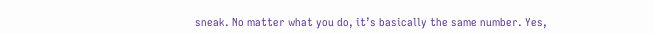sneak. No matter what you do, it’s basically the same number. Yes,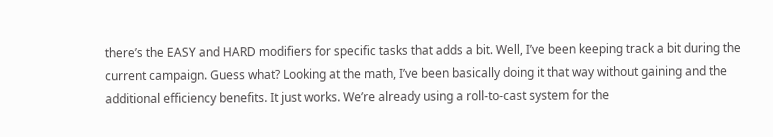there’s the EASY and HARD modifiers for specific tasks that adds a bit. Well, I’ve been keeping track a bit during the current campaign. Guess what? Looking at the math, I’ve been basically doing it that way without gaining and the additional efficiency benefits. It just works. We’re already using a roll-to-cast system for the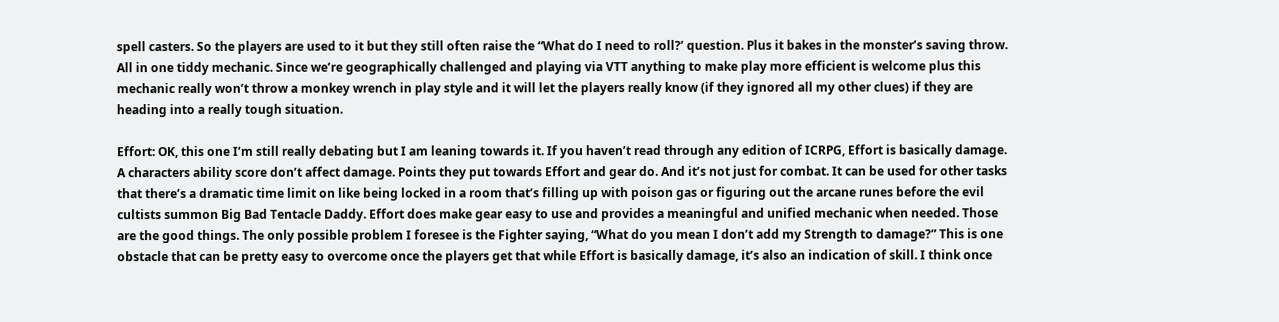spell casters. So the players are used to it but they still often raise the “What do I need to roll?’ question. Plus it bakes in the monster’s saving throw. All in one tiddy mechanic. Since we’re geographically challenged and playing via VTT anything to make play more efficient is welcome plus this mechanic really won’t throw a monkey wrench in play style and it will let the players really know (if they ignored all my other clues) if they are heading into a really tough situation.

Effort: OK, this one I’m still really debating but I am leaning towards it. If you haven’t read through any edition of ICRPG, Effort is basically damage. A characters ability score don’t affect damage. Points they put towards Effort and gear do. And it’s not just for combat. It can be used for other tasks that there’s a dramatic time limit on like being locked in a room that’s filling up with poison gas or figuring out the arcane runes before the evil cultists summon Big Bad Tentacle Daddy. Effort does make gear easy to use and provides a meaningful and unified mechanic when needed. Those are the good things. The only possible problem I foresee is the Fighter saying, “What do you mean I don’t add my Strength to damage?” This is one obstacle that can be pretty easy to overcome once the players get that while Effort is basically damage, it’s also an indication of skill. I think once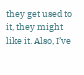they get used to it, they might like it. Also, I’ve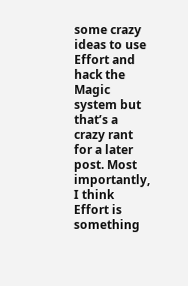some crazy ideas to use Effort and hack the Magic system but that’s a crazy rant for a later post. Most importantly, I think Effort is something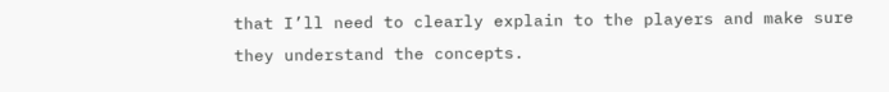that I’ll need to clearly explain to the players and make sure they understand the concepts.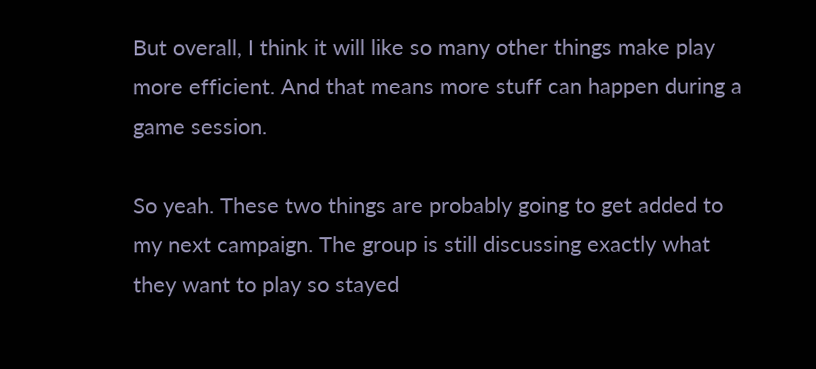But overall, I think it will like so many other things make play more efficient. And that means more stuff can happen during a game session.

So yeah. These two things are probably going to get added to my next campaign. The group is still discussing exactly what they want to play so stayed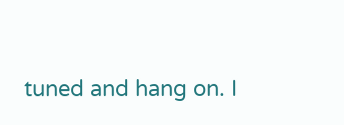tuned and hang on. I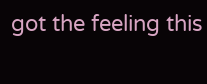got the feeling this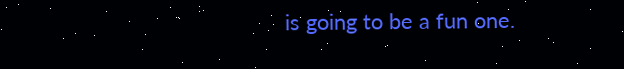is going to be a fun one.